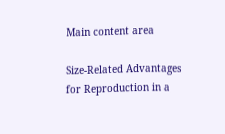Main content area

Size-Related Advantages for Reproduction in a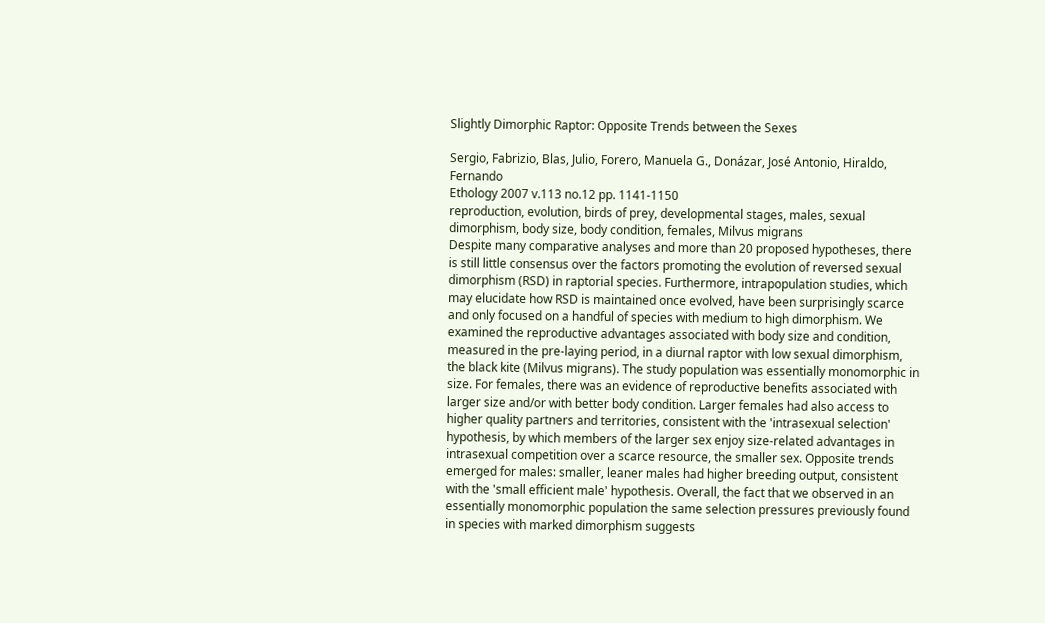Slightly Dimorphic Raptor: Opposite Trends between the Sexes

Sergio, Fabrizio, Blas, Julio, Forero, Manuela G., Donázar, José Antonio, Hiraldo, Fernando
Ethology 2007 v.113 no.12 pp. 1141-1150
reproduction, evolution, birds of prey, developmental stages, males, sexual dimorphism, body size, body condition, females, Milvus migrans
Despite many comparative analyses and more than 20 proposed hypotheses, there is still little consensus over the factors promoting the evolution of reversed sexual dimorphism (RSD) in raptorial species. Furthermore, intrapopulation studies, which may elucidate how RSD is maintained once evolved, have been surprisingly scarce and only focused on a handful of species with medium to high dimorphism. We examined the reproductive advantages associated with body size and condition, measured in the pre-laying period, in a diurnal raptor with low sexual dimorphism, the black kite (Milvus migrans). The study population was essentially monomorphic in size. For females, there was an evidence of reproductive benefits associated with larger size and/or with better body condition. Larger females had also access to higher quality partners and territories, consistent with the 'intrasexual selection' hypothesis, by which members of the larger sex enjoy size-related advantages in intrasexual competition over a scarce resource, the smaller sex. Opposite trends emerged for males: smaller, leaner males had higher breeding output, consistent with the 'small efficient male' hypothesis. Overall, the fact that we observed in an essentially monomorphic population the same selection pressures previously found in species with marked dimorphism suggests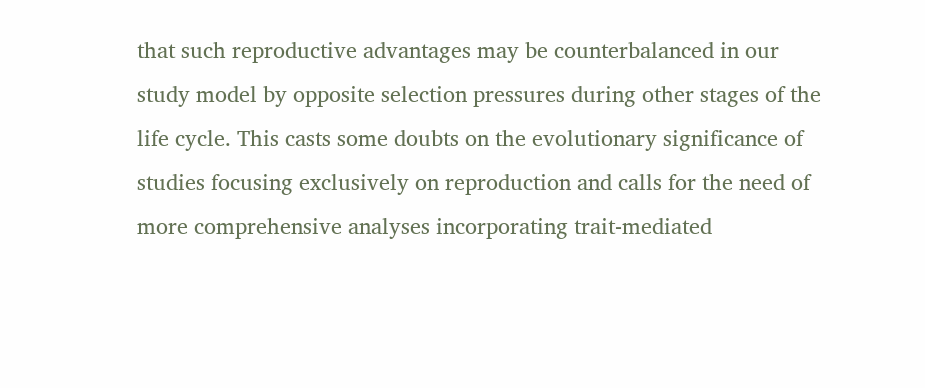that such reproductive advantages may be counterbalanced in our study model by opposite selection pressures during other stages of the life cycle. This casts some doubts on the evolutionary significance of studies focusing exclusively on reproduction and calls for the need of more comprehensive analyses incorporating trait-mediated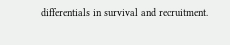differentials in survival and recruitment.